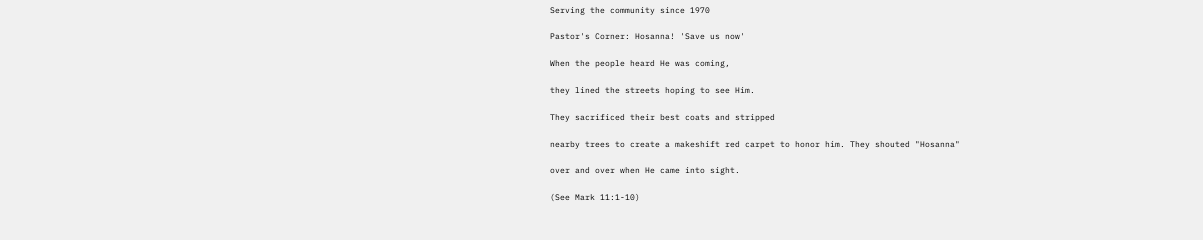Serving the community since 1970

Pastor's Corner: Hosanna! 'Save us now'

When the people heard He was coming,

they lined the streets hoping to see Him.

They sacrificed their best coats and stripped

nearby trees to create a makeshift red carpet to honor him. They shouted "Hosanna"

over and over when He came into sight.

(See Mark 11:1-10)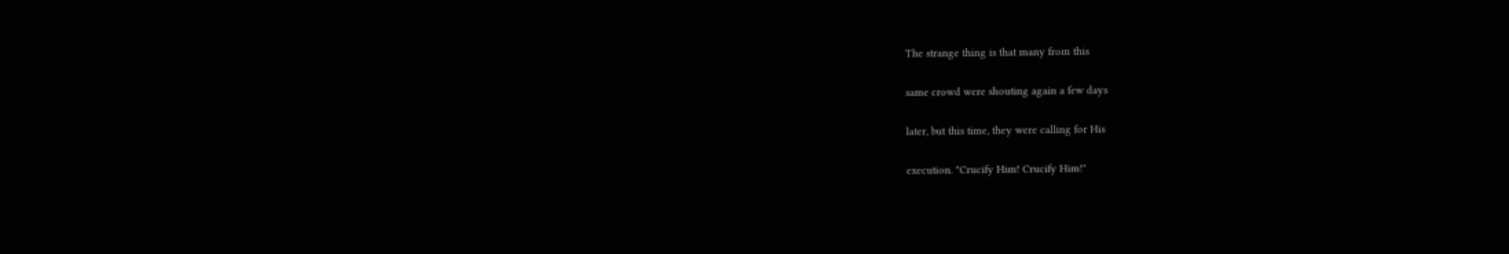The strange thing is that many from this

same crowd were shouting again a few days

later, but this time, they were calling for His

execution. "Crucify Him! Crucify Him!"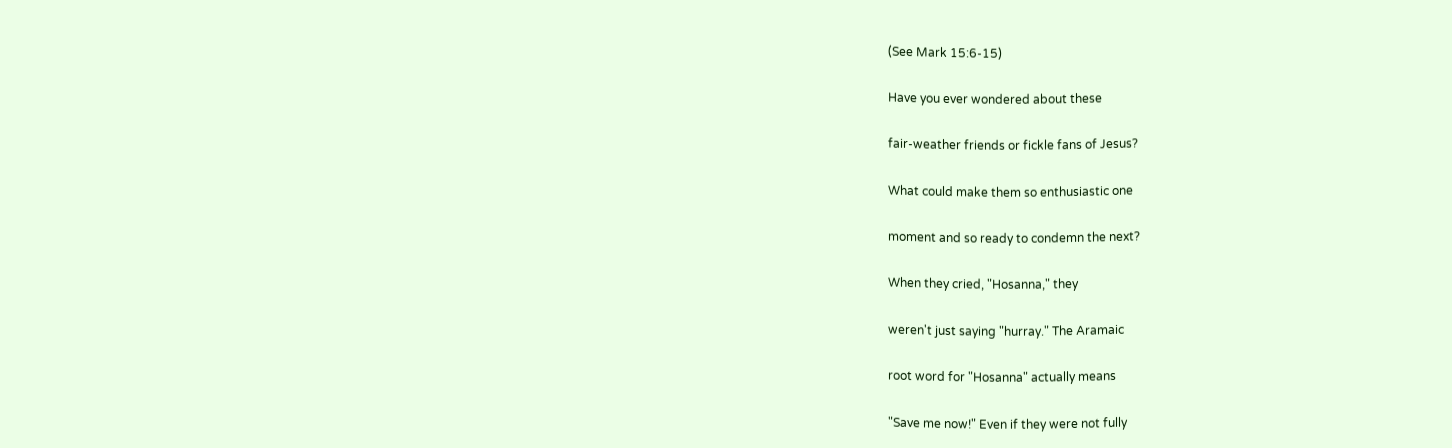(See Mark 15:6-15)

Have you ever wondered about these

fair-weather friends or fickle fans of Jesus?

What could make them so enthusiastic one

moment and so ready to condemn the next?

When they cried, "Hosanna," they

weren't just saying "hurray." The Aramaic

root word for "Hosanna" actually means

"Save me now!" Even if they were not fully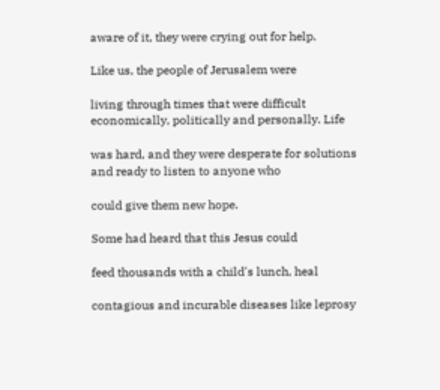aware of it, they were crying out for help.

Like us, the people of Jerusalem were

living through times that were difficult economically, politically and personally. Life

was hard, and they were desperate for solutions and ready to listen to anyone who

could give them new hope.

Some had heard that this Jesus could

feed thousands with a child's lunch, heal

contagious and incurable diseases like leprosy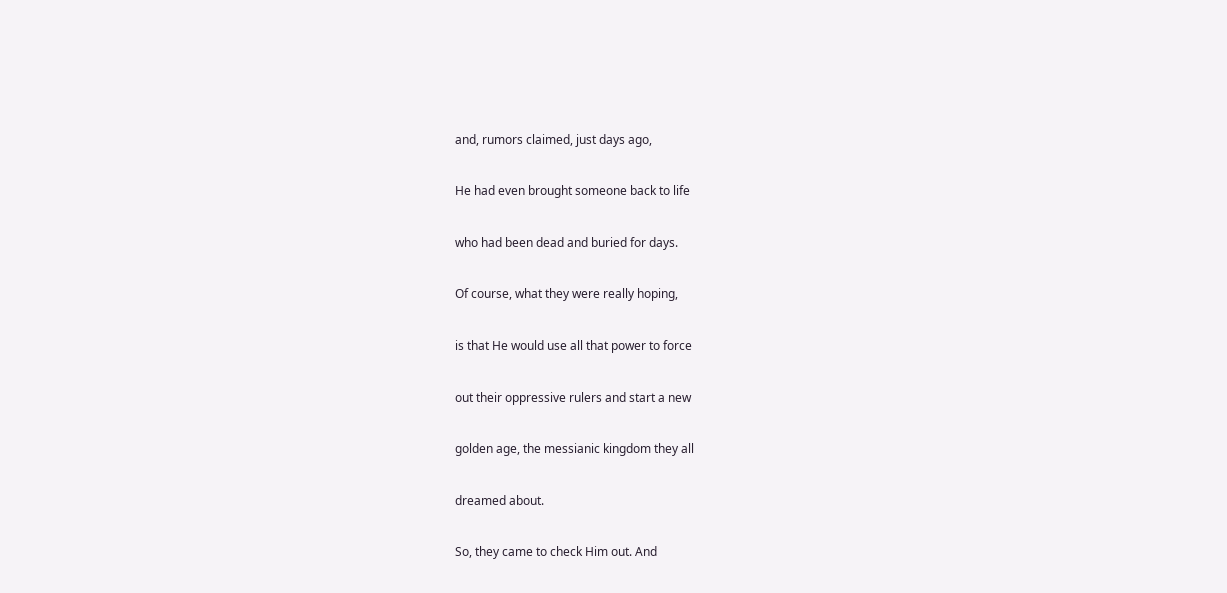and, rumors claimed, just days ago,

He had even brought someone back to life

who had been dead and buried for days.

Of course, what they were really hoping,

is that He would use all that power to force

out their oppressive rulers and start a new

golden age, the messianic kingdom they all

dreamed about.

So, they came to check Him out. And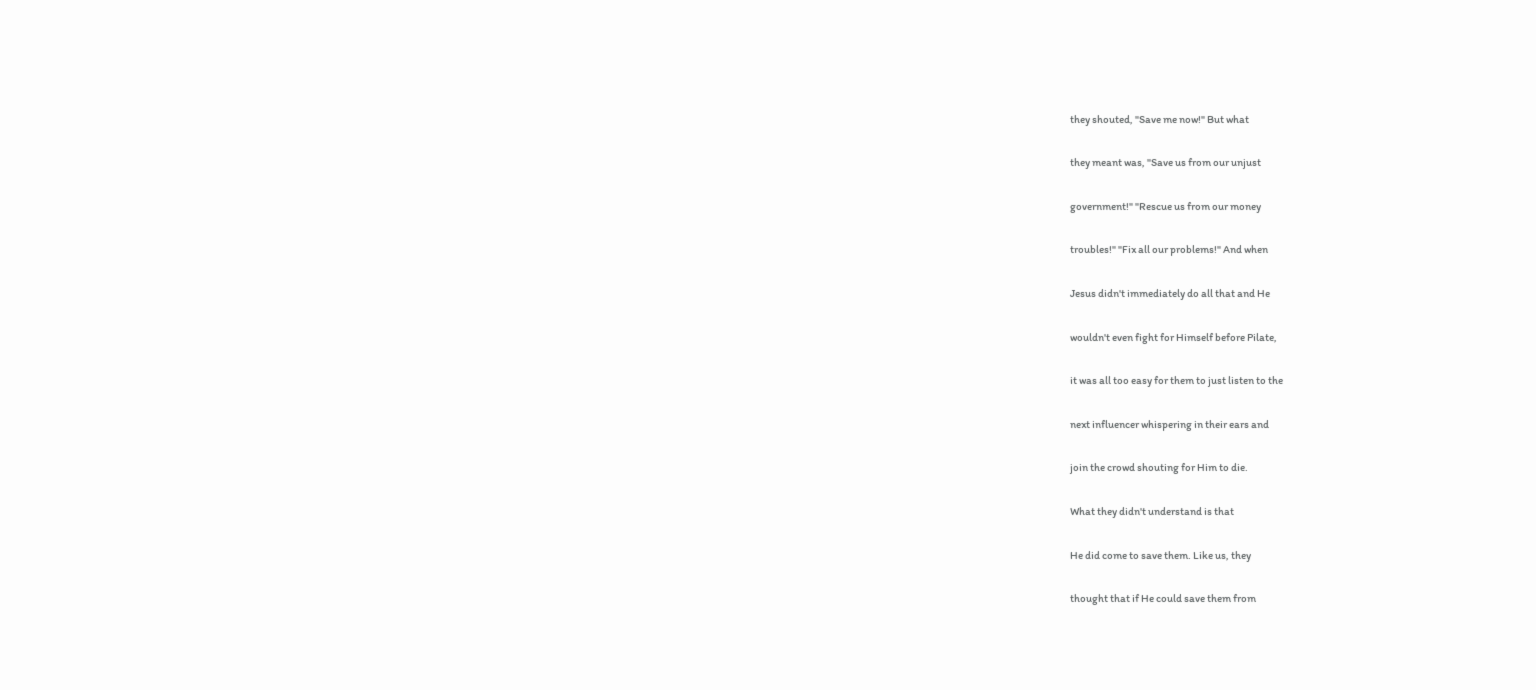they shouted, "Save me now!" But what

they meant was, "Save us from our unjust

government!" "Rescue us from our money

troubles!" "Fix all our problems!" And when

Jesus didn't immediately do all that and He

wouldn't even fight for Himself before Pilate,

it was all too easy for them to just listen to the

next influencer whispering in their ears and

join the crowd shouting for Him to die.

What they didn't understand is that

He did come to save them. Like us, they

thought that if He could save them from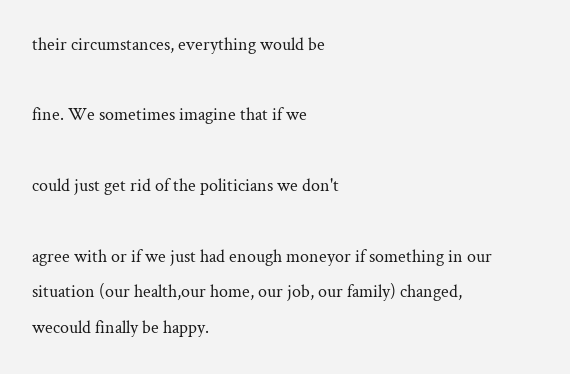their circumstances, everything would be

fine. We sometimes imagine that if we

could just get rid of the politicians we don't

agree with or if we just had enough moneyor if something in our situation (our health,our home, our job, our family) changed, wecould finally be happy.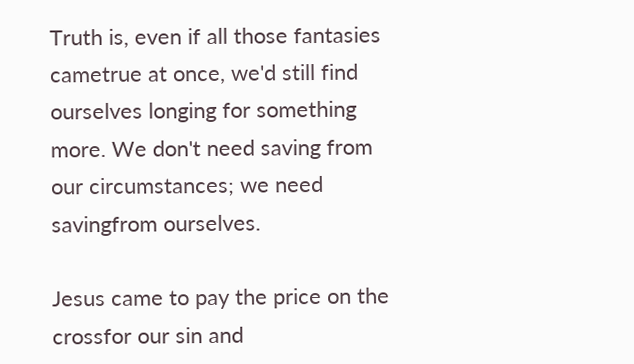Truth is, even if all those fantasies cametrue at once, we'd still find ourselves longing for something more. We don't need saving from our circumstances; we need savingfrom ourselves.

Jesus came to pay the price on the crossfor our sin and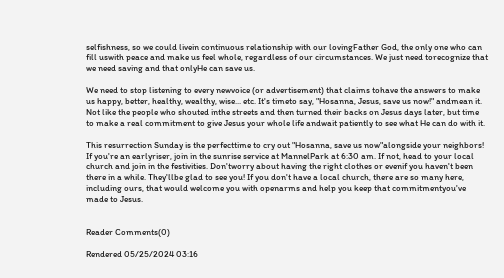selfishness, so we could livein continuous relationship with our lovingFather God, the only one who can fill uswith peace and make us feel whole, regardless of our circumstances. We just need torecognize that we need saving and that onlyHe can save us.

We need to stop listening to every newvoice (or advertisement) that claims tohave the answers to make us happy, better, healthy, wealthy, wise... etc. It's timeto say, "Hosanna, Jesus, save us now!" andmean it. Not like the people who shouted inthe streets and then turned their backs on Jesus days later, but time to make a real commitment to give Jesus your whole life andwait patiently to see what He can do with it.

This resurrection Sunday is the perfecttime to cry out "Hosanna, save us now"alongside your neighbors! If you're an earlyriser, join in the sunrise service at MannelPark at 6:30 am. If not, head to your local church and join in the festivities. Don'tworry about having the right clothes or evenif you haven't been there in a while. They'llbe glad to see you! If you don't have a local church, there are so many here, including ours, that would welcome you with openarms and help you keep that commitmentyou've made to Jesus.


Reader Comments(0)

Rendered 05/25/2024 03:16